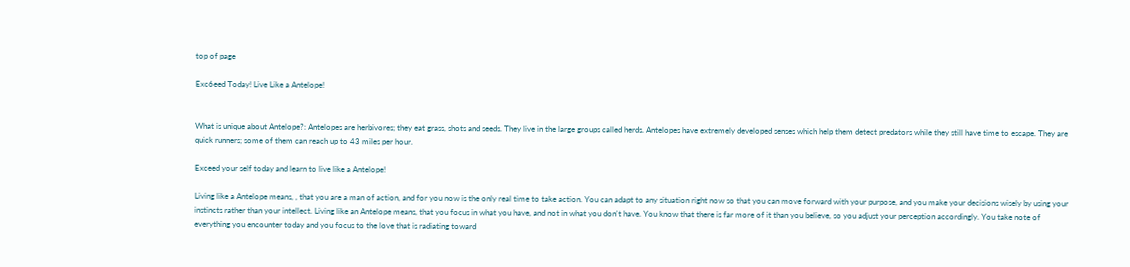top of page

Exc6eed Today! Live Like a Antelope!


What is unique about Antelope?: Antelopes are herbivores; they eat grass, shots and seeds. They live in the large groups called herds. Antelopes have extremely developed senses which help them detect predators while they still have time to escape. They are quick runners; some of them can reach up to 43 miles per hour.

Exceed your self today and learn to live like a Antelope!

Living like a Antelope means, , that you are a man of action, and for you now is the only real time to take action. You can adapt to any situation right now so that you can move forward with your purpose, and you make your decisions wisely by using your instincts rather than your intellect. Living like an Antelope means, that you focus in what you have, and not in what you don't have. You know that there is far more of it than you believe, so you adjust your perception accordingly. You take note of everything you encounter today and you focus to the love that is radiating toward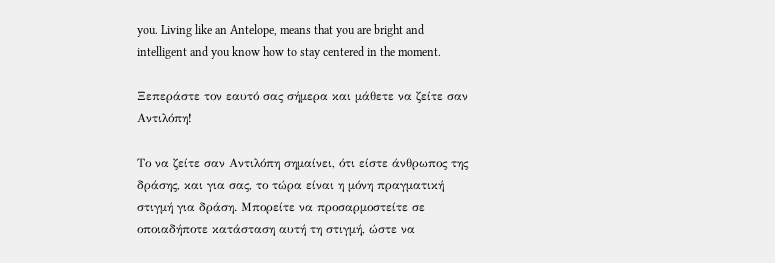you. Living like an Antelope, means that you are bright and intelligent and you know how to stay centered in the moment.

Ξεπεράστε τον εαυτό σας σήμερα και μάθετε να ζείτε σαν Αντιλόπη!

Το να ζείτε σαν Αντιλόπη σημαίνει, ότι είστε άνθρωπος της δράσης, και για σας, το τώρα είναι η μόνη πραγματική στιγμή για δράση. Μπορείτε να προσαρμοστείτε σε οποιαδήποτε κατάσταση αυτή τη στιγμή, ώστε να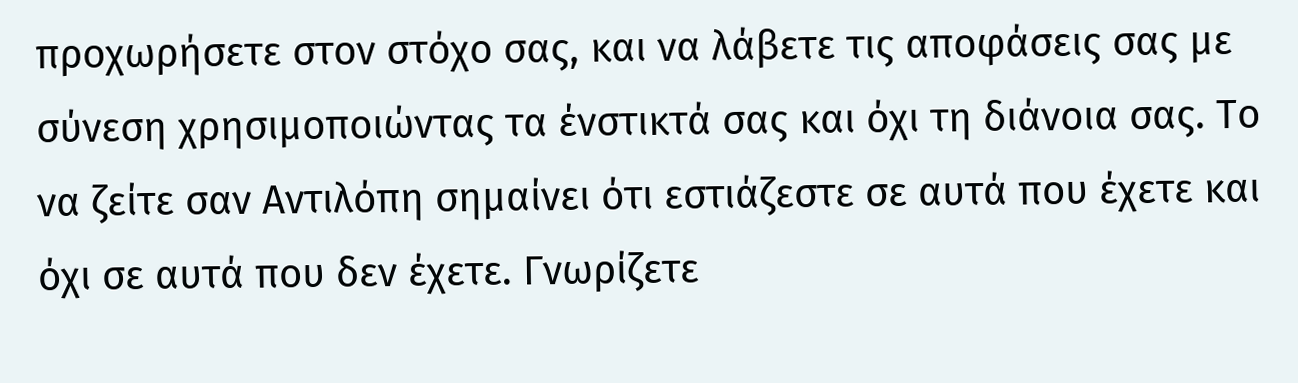προχωρήσετε στον στόχο σας, και να λάβετε τις αποφάσεις σας με σύνεση χρησιμοποιώντας τα ένστικτά σας και όχι τη διάνοια σας. Το να ζείτε σαν Αντιλόπη σημαίνει ότι εστιάζεστε σε αυτά που έχετε και όχι σε αυτά που δεν έχετε. Γνωρίζετε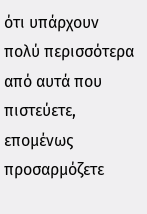ότι υπάρχουν πολύ περισσότερα από αυτά που πιστεύετε, επομένως προσαρμόζετε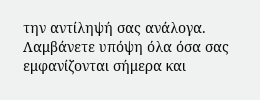την αντίληψή σας ανάλογα. Λαμβάνετε υπόψη όλα όσα σας εμφανίζονται σήμερα και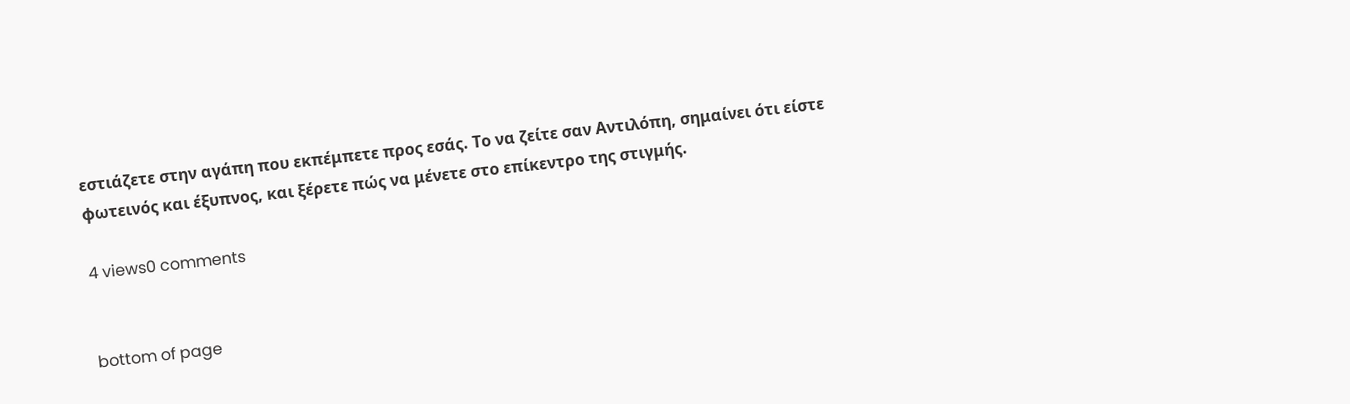εστιάζετε στην αγάπη που εκπέμπετε προς εσάς. Το να ζείτε σαν Αντιλόπη, σημαίνει ότι είστε φωτεινός και έξυπνος, και ξέρετε πώς να μένετε στο επίκεντρο της στιγμής.

4 views0 comments


bottom of page